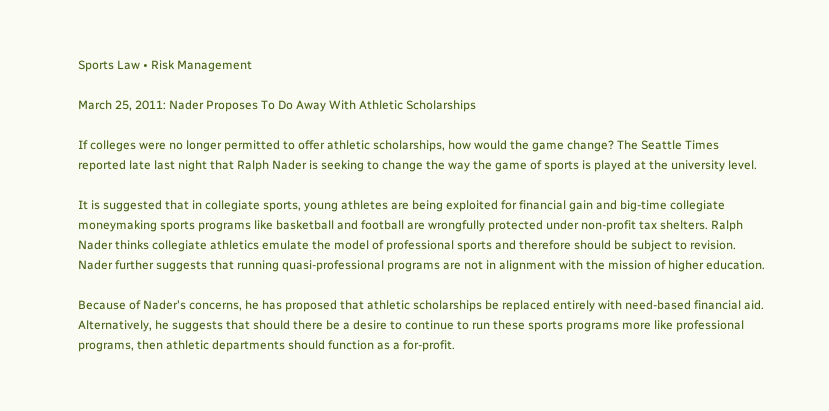Sports Law • Risk Management

March 25, 2011: Nader Proposes To Do Away With Athletic Scholarships

If colleges were no longer permitted to offer athletic scholarships, how would the game change? The Seattle Times reported late last night that Ralph Nader is seeking to change the way the game of sports is played at the university level.

It is suggested that in collegiate sports, young athletes are being exploited for financial gain and big-time collegiate moneymaking sports programs like basketball and football are wrongfully protected under non-profit tax shelters. Ralph Nader thinks collegiate athletics emulate the model of professional sports and therefore should be subject to revision. Nader further suggests that running quasi-professional programs are not in alignment with the mission of higher education.

Because of Nader's concerns, he has proposed that athletic scholarships be replaced entirely with need-based financial aid. Alternatively, he suggests that should there be a desire to continue to run these sports programs more like professional programs, then athletic departments should function as a for-profit.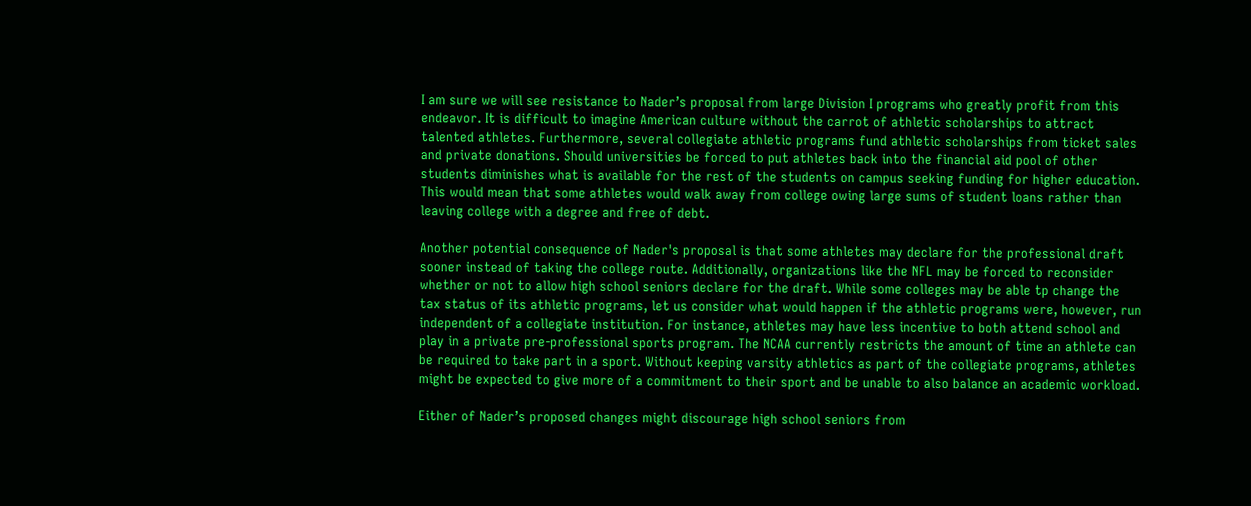I am sure we will see resistance to Nader’s proposal from large Division I programs who greatly profit from this endeavor. It is difficult to imagine American culture without the carrot of athletic scholarships to attract talented athletes. Furthermore, several collegiate athletic programs fund athletic scholarships from ticket sales and private donations. Should universities be forced to put athletes back into the financial aid pool of other students diminishes what is available for the rest of the students on campus seeking funding for higher education. This would mean that some athletes would walk away from college owing large sums of student loans rather than leaving college with a degree and free of debt.

Another potential consequence of Nader's proposal is that some athletes may declare for the professional draft sooner instead of taking the college route. Additionally, organizations like the NFL may be forced to reconsider whether or not to allow high school seniors declare for the draft. While some colleges may be able tp change the tax status of its athletic programs, let us consider what would happen if the athletic programs were, however, run independent of a collegiate institution. For instance, athletes may have less incentive to both attend school and play in a private pre-professional sports program. The NCAA currently restricts the amount of time an athlete can be required to take part in a sport. Without keeping varsity athletics as part of the collegiate programs, athletes might be expected to give more of a commitment to their sport and be unable to also balance an academic workload.

Either of Nader’s proposed changes might discourage high school seniors from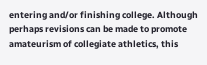entering and/or finishing college. Although perhaps revisions can be made to promote amateurism of collegiate athletics, this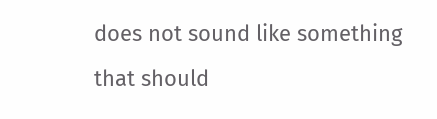does not sound like something that should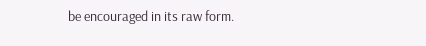be encouraged in its raw form.